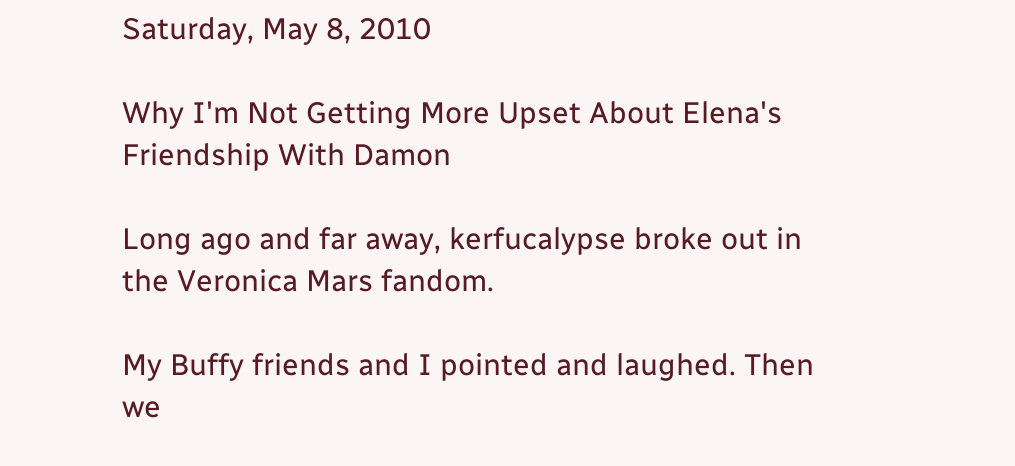Saturday, May 8, 2010

Why I'm Not Getting More Upset About Elena's Friendship With Damon

Long ago and far away, kerfucalypse broke out in the Veronica Mars fandom.

My Buffy friends and I pointed and laughed. Then we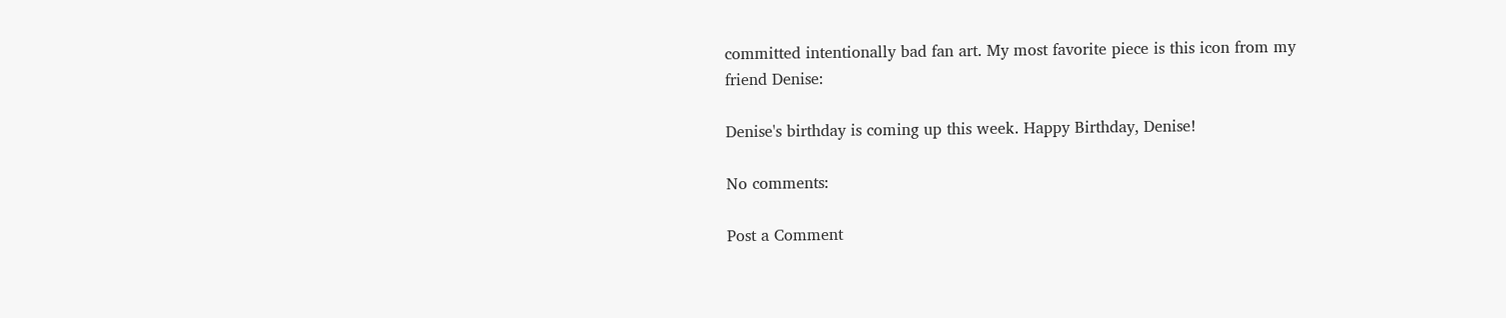committed intentionally bad fan art. My most favorite piece is this icon from my friend Denise:

Denise's birthday is coming up this week. Happy Birthday, Denise!

No comments:

Post a Comment